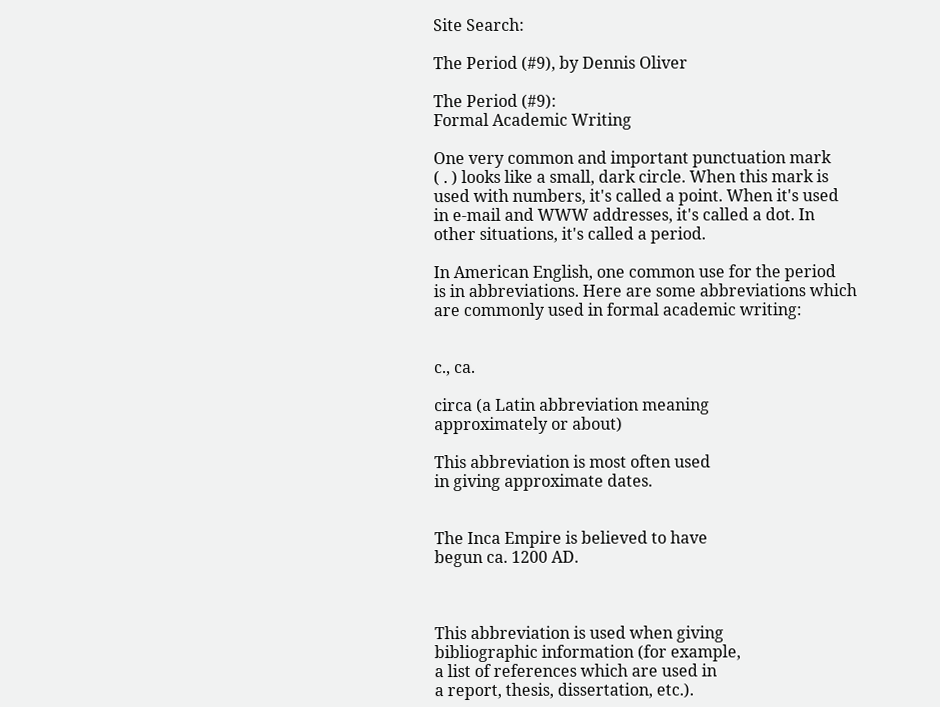Site Search:

The Period (#9), by Dennis Oliver

The Period (#9):
Formal Academic Writing

One very common and important punctuation mark
( . ) looks like a small, dark circle. When this mark is
used with numbers, it's called a point. When it's used
in e-mail and WWW addresses, it's called a dot. In
other situations, it's called a period.

In American English, one common use for the period
is in abbreviations. Here are some abbreviations which
are commonly used in formal academic writing:


c., ca.

circa (a Latin abbreviation meaning
approximately or about)

This abbreviation is most often used
in giving approximate dates.


The Inca Empire is believed to have
begun ca. 1200 AD.



This abbreviation is used when giving
bibliographic information (for example,
a list of references which are used in
a report, thesis, dissertation, etc.).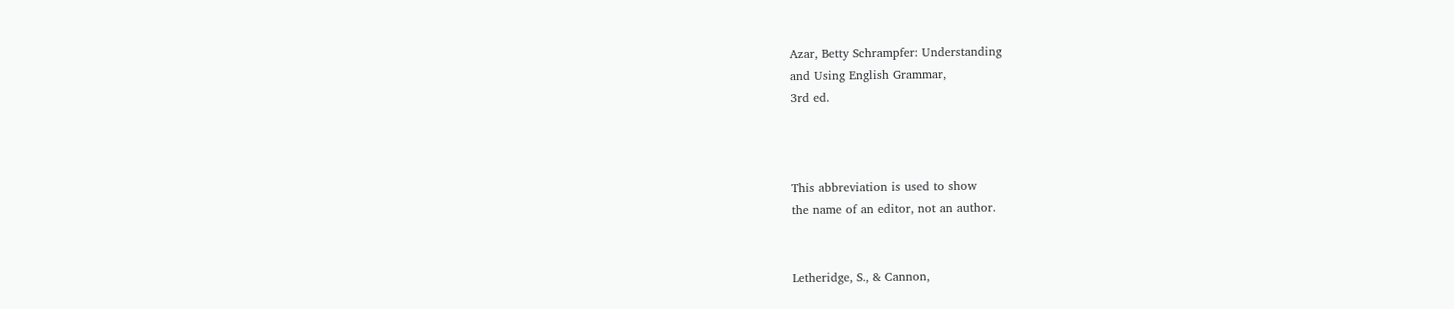Azar, Betty Schrampfer: Understanding
and Using English Grammar,
3rd ed.



This abbreviation is used to show
the name of an editor, not an author.


Letheridge, S., & Cannon,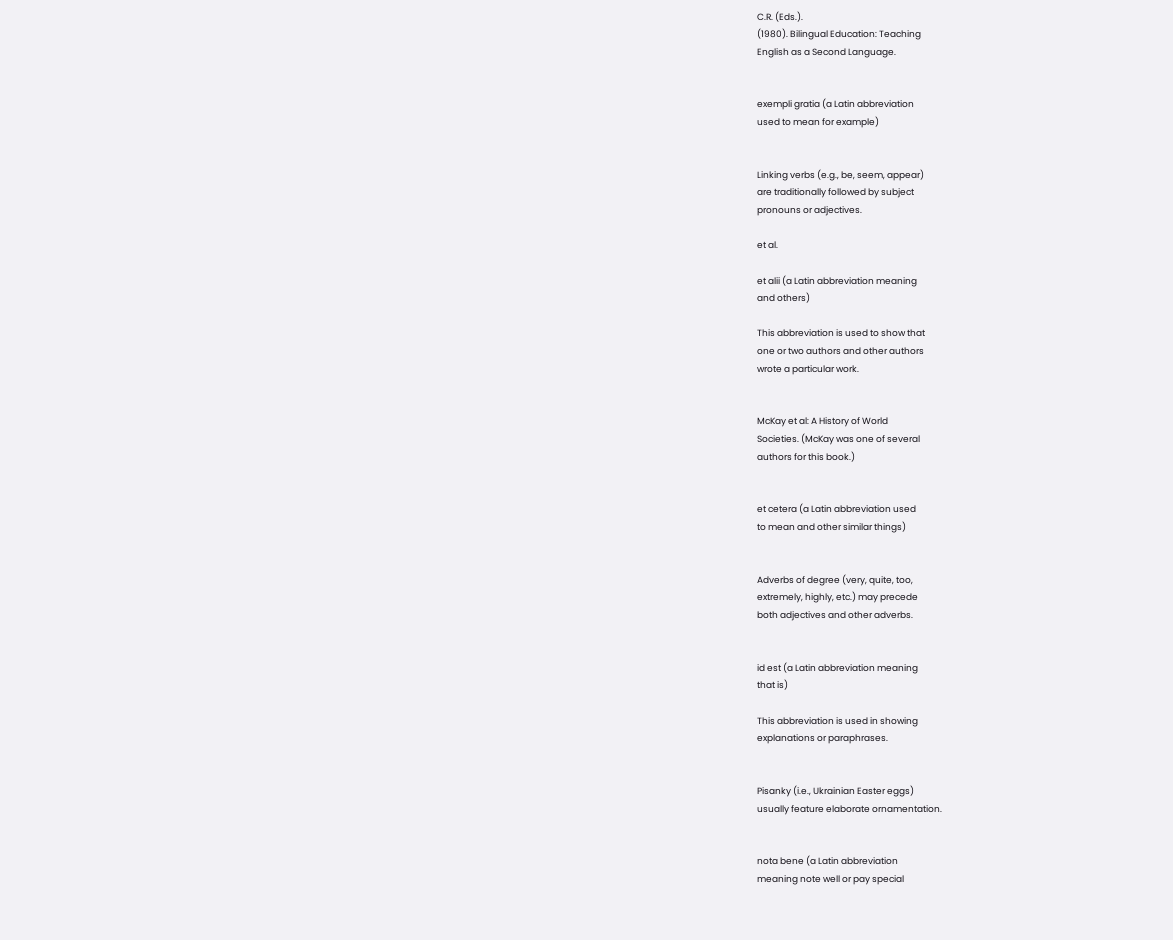C.R. (Eds.).
(1980). Bilingual Education: Teaching
English as a Second Language.


exempli gratia (a Latin abbreviation
used to mean for example)


Linking verbs (e.g., be, seem, appear)
are traditionally followed by subject
pronouns or adjectives.

et al.

et alii (a Latin abbreviation meaning
and others)

This abbreviation is used to show that
one or two authors and other authors
wrote a particular work.


McKay et al: A History of World
Societies. (McKay was one of several
authors for this book.)


et cetera (a Latin abbreviation used
to mean and other similar things)


Adverbs of degree (very, quite, too,
extremely, highly, etc.) may precede
both adjectives and other adverbs.


id est (a Latin abbreviation meaning
that is)

This abbreviation is used in showing
explanations or paraphrases.


Pisanky (i.e., Ukrainian Easter eggs)
usually feature elaborate ornamentation.


nota bene (a Latin abbreviation
meaning note well or pay special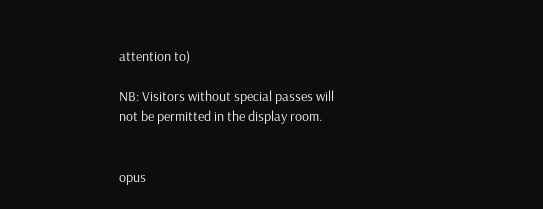attention to)

NB: Visitors without special passes will
not be permitted in the display room.


opus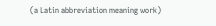(a Latin abbreviation meaning work)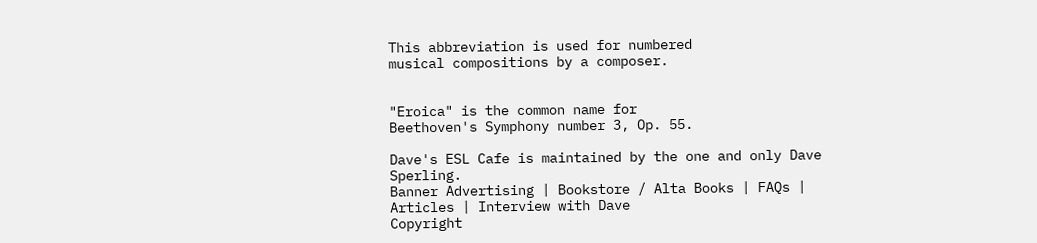This abbreviation is used for numbered
musical compositions by a composer.


"Eroica" is the common name for
Beethoven's Symphony number 3, Op. 55.

Dave's ESL Cafe is maintained by the one and only Dave Sperling.
Banner Advertising | Bookstore / Alta Books | FAQs | Articles | Interview with Dave
Copyright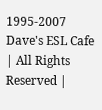1995-2007 Dave's ESL Cafe | All Rights Reserved |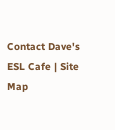Contact Dave's ESL Cafe | Site Map